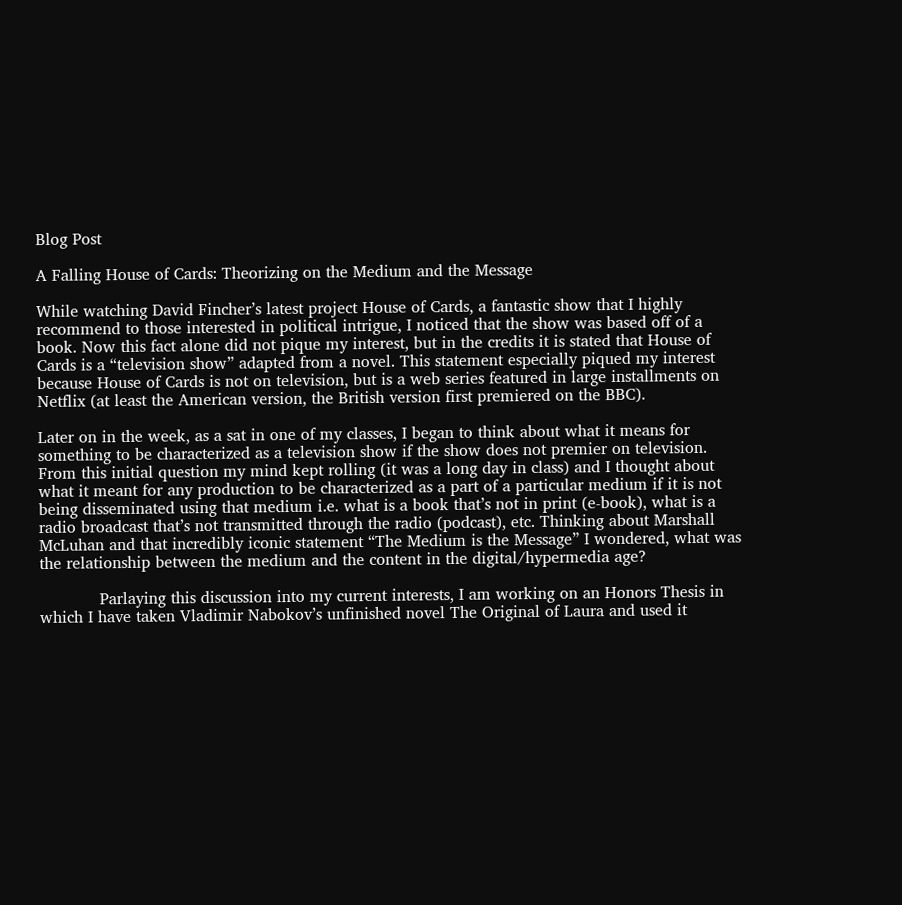Blog Post

A Falling House of Cards: Theorizing on the Medium and the Message

While watching David Fincher’s latest project House of Cards, a fantastic show that I highly recommend to those interested in political intrigue, I noticed that the show was based off of a book. Now this fact alone did not pique my interest, but in the credits it is stated that House of Cards is a “television show” adapted from a novel. This statement especially piqued my interest because House of Cards is not on television, but is a web series featured in large installments on Netflix (at least the American version, the British version first premiered on the BBC).

Later on in the week, as a sat in one of my classes, I began to think about what it means for something to be characterized as a television show if the show does not premier on television. From this initial question my mind kept rolling (it was a long day in class) and I thought about what it meant for any production to be characterized as a part of a particular medium if it is not being disseminated using that medium i.e. what is a book that’s not in print (e-book), what is a radio broadcast that’s not transmitted through the radio (podcast), etc. Thinking about Marshall McLuhan and that incredibly iconic statement “The Medium is the Message” I wondered, what was the relationship between the medium and the content in the digital/hypermedia age?

            Parlaying this discussion into my current interests, I am working on an Honors Thesis in which I have taken Vladimir Nabokov’s unfinished novel The Original of Laura and used it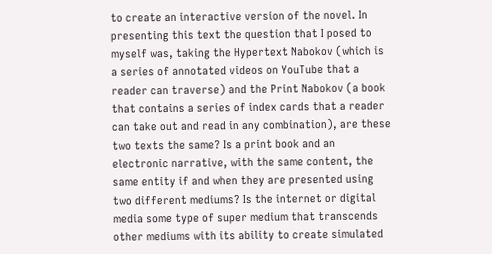to create an interactive version of the novel. In presenting this text the question that I posed to myself was, taking the Hypertext Nabokov (which is a series of annotated videos on YouTube that a reader can traverse) and the Print Nabokov (a book that contains a series of index cards that a reader can take out and read in any combination), are these two texts the same? Is a print book and an electronic narrative, with the same content, the same entity if and when they are presented using two different mediums? Is the internet or digital media some type of super medium that transcends other mediums with its ability to create simulated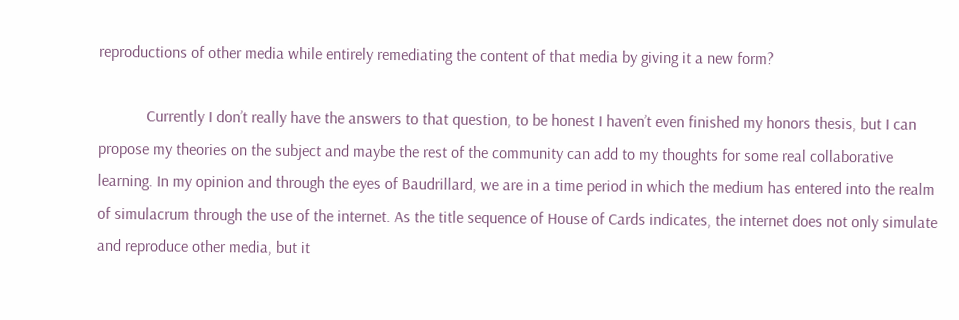reproductions of other media while entirely remediating the content of that media by giving it a new form?

            Currently I don’t really have the answers to that question, to be honest I haven’t even finished my honors thesis, but I can propose my theories on the subject and maybe the rest of the community can add to my thoughts for some real collaborative learning. In my opinion and through the eyes of Baudrillard, we are in a time period in which the medium has entered into the realm of simulacrum through the use of the internet. As the title sequence of House of Cards indicates, the internet does not only simulate and reproduce other media, but it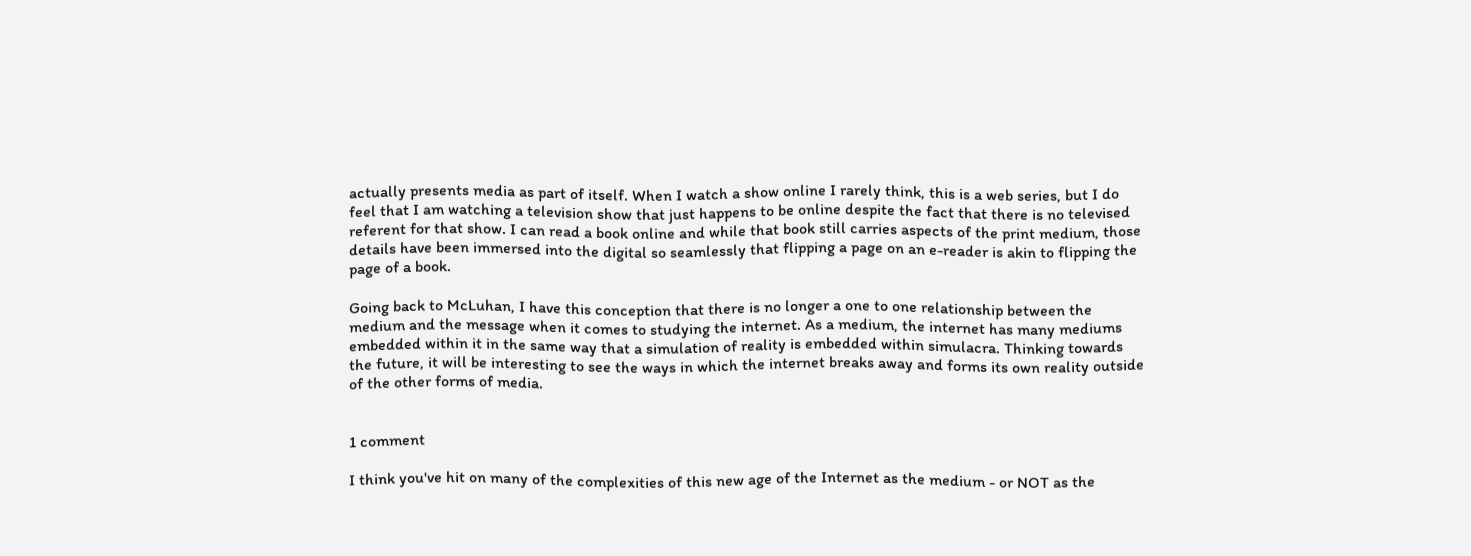actually presents media as part of itself. When I watch a show online I rarely think, this is a web series, but I do feel that I am watching a television show that just happens to be online despite the fact that there is no televised referent for that show. I can read a book online and while that book still carries aspects of the print medium, those details have been immersed into the digital so seamlessly that flipping a page on an e-reader is akin to flipping the page of a book.

Going back to McLuhan, I have this conception that there is no longer a one to one relationship between the medium and the message when it comes to studying the internet. As a medium, the internet has many mediums embedded within it in the same way that a simulation of reality is embedded within simulacra. Thinking towards the future, it will be interesting to see the ways in which the internet breaks away and forms its own reality outside of the other forms of media.


1 comment

I think you've hit on many of the complexities of this new age of the Internet as the medium - or NOT as the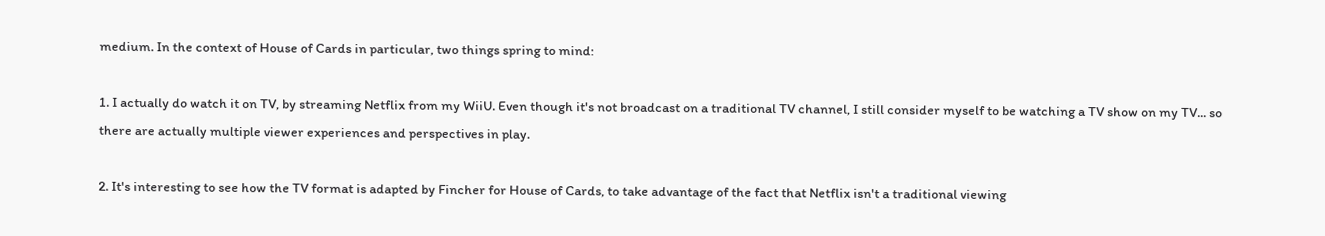medium. In the context of House of Cards in particular, two things spring to mind:

1. I actually do watch it on TV, by streaming Netflix from my WiiU. Even though it's not broadcast on a traditional TV channel, I still consider myself to be watching a TV show on my TV... so there are actually multiple viewer experiences and perspectives in play.

2. It's interesting to see how the TV format is adapted by Fincher for House of Cards, to take advantage of the fact that Netflix isn't a traditional viewing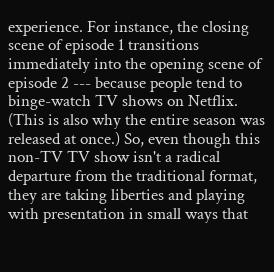experience. For instance, the closing scene of episode 1 transitions immediately into the opening scene of episode 2 --- because people tend to binge-watch TV shows on Netflix. (This is also why the entire season was released at once.) So, even though this non-TV TV show isn't a radical departure from the traditional format, they are taking liberties and playing with presentation in small ways that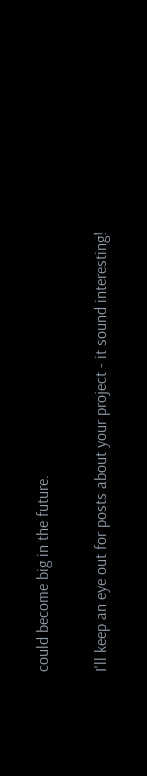could become big in the future.

I'll keep an eye out for posts about your project - it sound interesting!